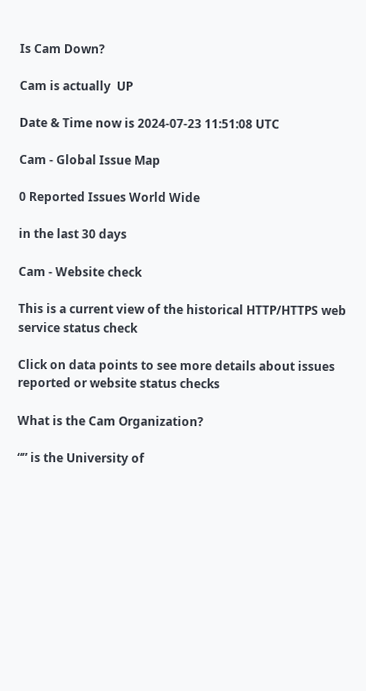Is Cam Down?

Cam is actually  UP

Date & Time now is 2024-07-23 11:51:08 UTC

Cam - Global Issue Map

0 Reported Issues World Wide

in the last 30 days

Cam - Website check

This is a current view of the historical HTTP/HTTPS web service status check

Click on data points to see more details about issues reported or website status checks

What is the Cam Organization?

“” is the University of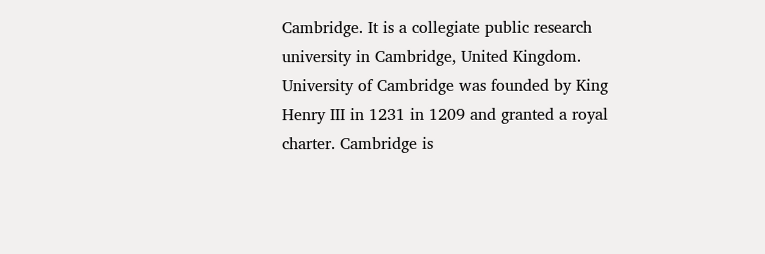Cambridge. It is a collegiate public research university in Cambridge, United Kingdom. University of Cambridge was founded by King Henry III in 1231 in 1209 and granted a royal charter. Cambridge is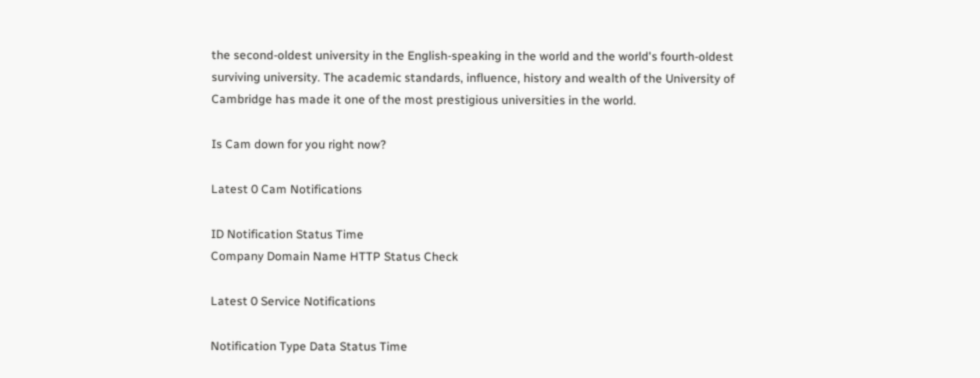the second-oldest university in the English-speaking in the world and the world's fourth-oldest surviving university. The academic standards, influence, history and wealth of the University of Cambridge has made it one of the most prestigious universities in the world.

Is Cam down for you right now?

Latest 0 Cam Notifications

ID Notification Status Time
Company Domain Name HTTP Status Check

Latest 0 Service Notifications

Notification Type Data Status Time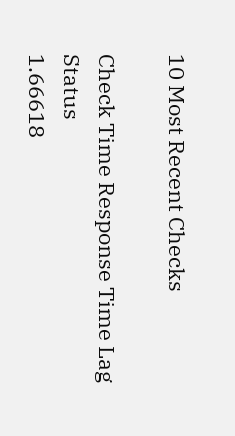10 Most Recent Checks

Check Time Response Time Lag Status
1.66618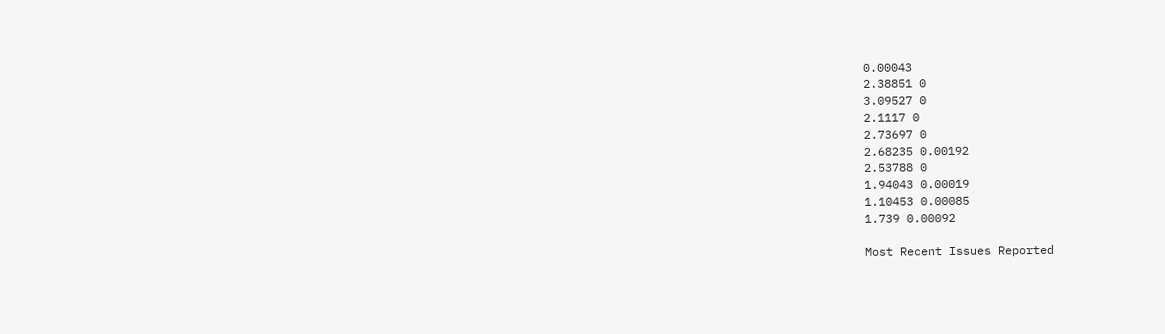0.00043
2.38851 0
3.09527 0
2.1117 0
2.73697 0
2.68235 0.00192
2.53788 0
1.94043 0.00019
1.10453 0.00085
1.739 0.00092

Most Recent Issues Reported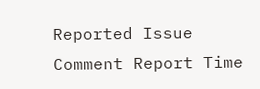Reported Issue Comment Report Time